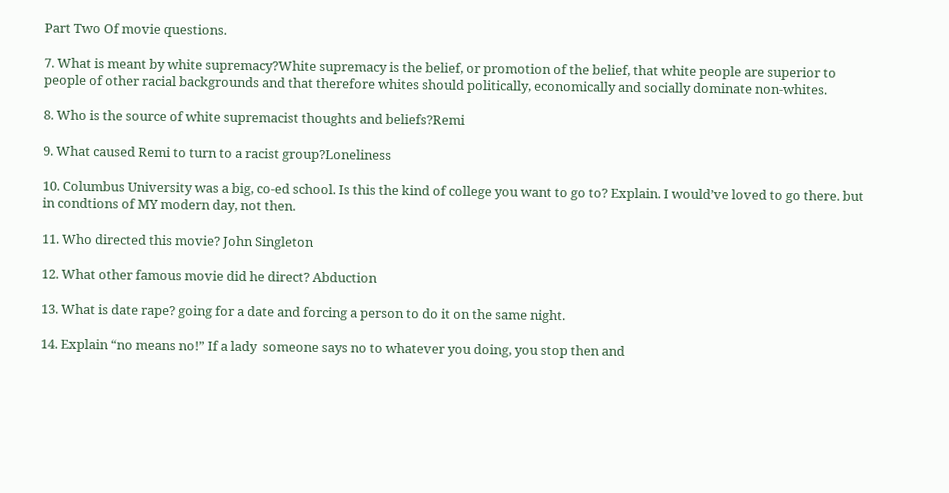Part Two Of movie questions.

7. What is meant by white supremacy?White supremacy is the belief, or promotion of the belief, that white people are superior to people of other racial backgrounds and that therefore whites should politically, economically and socially dominate non-whites.

8. Who is the source of white supremacist thoughts and beliefs?Remi

9. What caused Remi to turn to a racist group?Loneliness

10. Columbus University was a big, co-ed school. Is this the kind of college you want to go to? Explain. I would’ve loved to go there. but in condtions of MY modern day, not then.

11. Who directed this movie? John Singleton

12. What other famous movie did he direct? Abduction

13. What is date rape? going for a date and forcing a person to do it on the same night.

14. Explain “no means no!” If a lady  someone says no to whatever you doing, you stop then and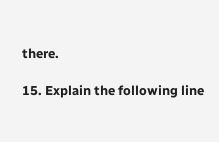there.

15. Explain the following line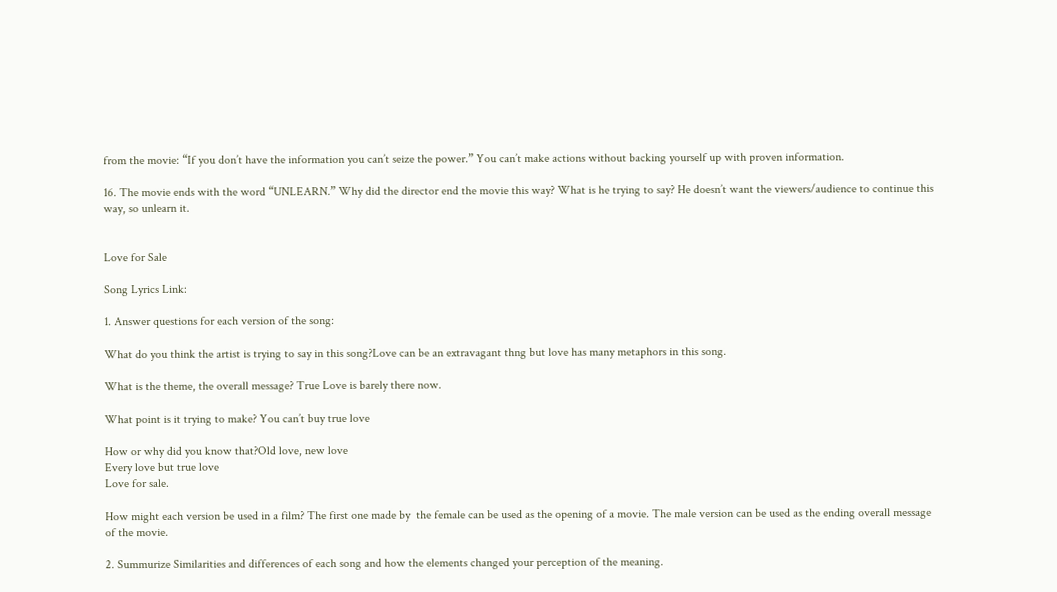from the movie: “If you don’t have the information you can’t seize the power.” You can’t make actions without backing yourself up with proven information.

16. The movie ends with the word “UNLEARN.” Why did the director end the movie this way? What is he trying to say? He doesn’t want the viewers/audience to continue this way, so unlearn it.


Love for Sale

Song Lyrics Link:

1. Answer questions for each version of the song:

What do you think the artist is trying to say in this song?Love can be an extravagant thng but love has many metaphors in this song.

What is the theme, the overall message? True Love is barely there now.

What point is it trying to make? You can’t buy true love

How or why did you know that?Old love, new love
Every love but true love
Love for sale.

How might each version be used in a film? The first one made by  the female can be used as the opening of a movie. The male version can be used as the ending overall message of the movie.

2. Summurize Similarities and differences of each song and how the elements changed your perception of the meaning.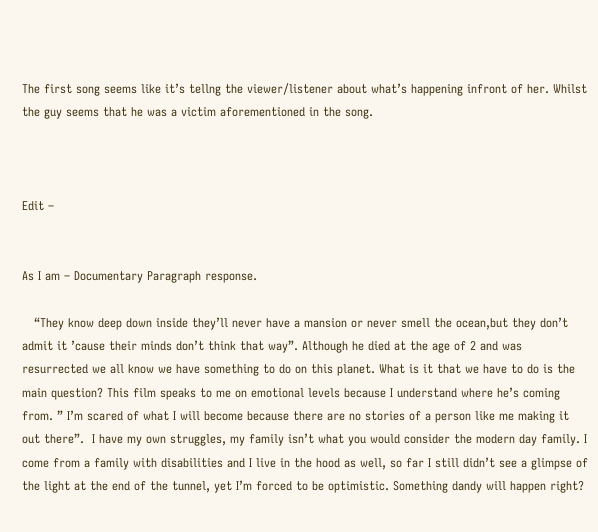The first song seems like it’s tellng the viewer/listener about what’s happening infront of her. Whilst the guy seems that he was a victim aforementioned in the song.



Edit –


As I am – Documentary Paragraph response.

   “They know deep down inside they’ll never have a mansion or never smell the ocean,but they don’t admit it ’cause their minds don’t think that way”. Although he died at the age of 2 and was resurrected we all know we have something to do on this planet. What is it that we have to do is the main question? This film speaks to me on emotional levels because I understand where he’s coming from. ” I’m scared of what I will become because there are no stories of a person like me making it out there”.  I have my own struggles, my family isn’t what you would consider the modern day family. I come from a family with disabilities and I live in the hood as well, so far I still didn’t see a glimpse of the light at the end of the tunnel, yet I’m forced to be optimistic. Something dandy will happen right?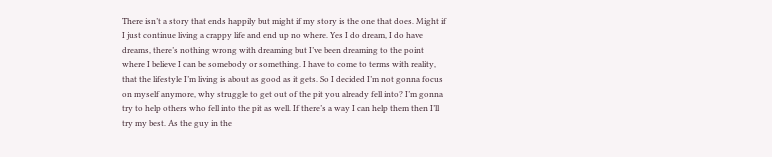There isn’t a story that ends happily but might if my story is the one that does. Might if I just continue living a crappy life and end up no where. Yes I do dream, I do have dreams, there’s nothing wrong with dreaming but I’ve been dreaming to the point where I believe I can be somebody or something. I have to come to terms with reality, that the lifestyle I’m living is about as good as it gets. So I decided I’m not gonna focus on myself anymore, why struggle to get out of the pit you already fell into? I’m gonna try to help others who fell into the pit as well. If there’s a way I can help them then I’ll try my best. As the guy in the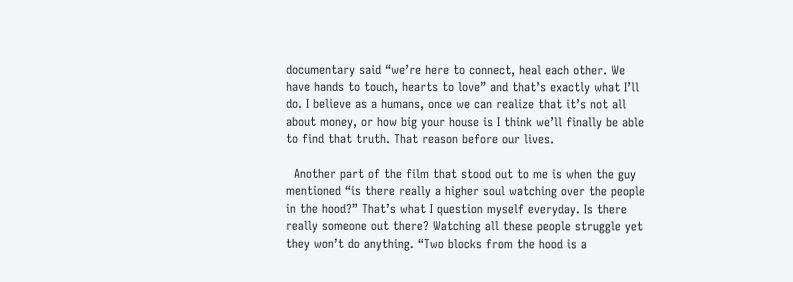documentary said “we’re here to connect, heal each other. We have hands to touch, hearts to love” and that’s exactly what I’ll do. I believe as a humans, once we can realize that it’s not all about money, or how big your house is I think we’ll finally be able to find that truth. That reason before our lives.

  Another part of the film that stood out to me is when the guy mentioned “is there really a higher soul watching over the people in the hood?” That’s what I question myself everyday. Is there really someone out there? Watching all these people struggle yet they won’t do anything. “Two blocks from the hood is a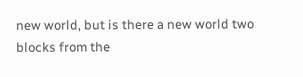new world, but is there a new world two blocks from the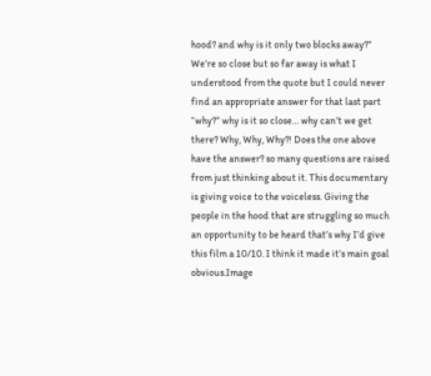hood? and why is it only two blocks away?” We’re so close but so far away is what I understood from the quote but I could never find an appropriate answer for that last part “why?” why is it so close… why can’t we get there? Why, Why, Why?! Does the one above have the answer? so many questions are raised from just thinking about it. This documentary is giving voice to the voiceless. Giving the people in the hood that are struggling so much an opportunity to be heard that’s why I’d give this film a 10/10. I think it made it’s main goal obvious.Image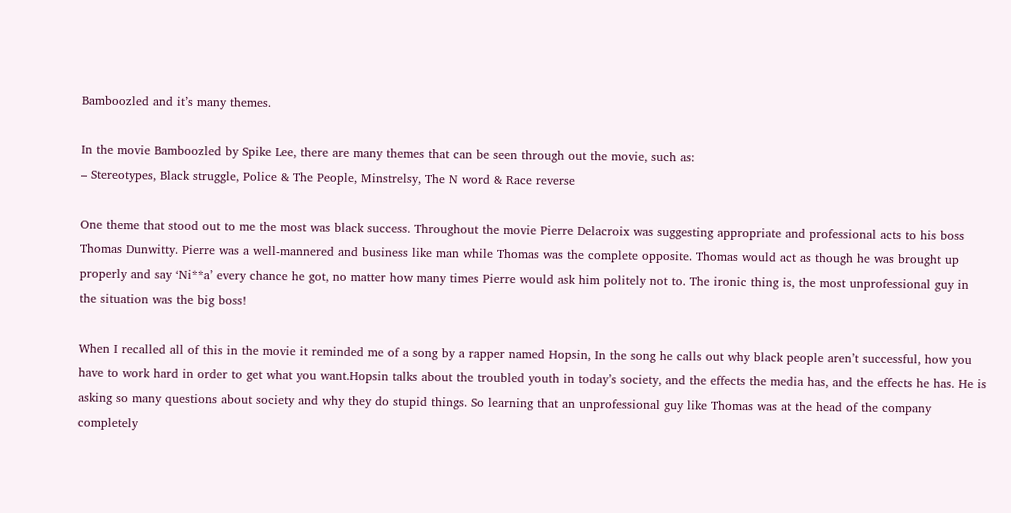Bamboozled and it’s many themes.

In the movie Bamboozled by Spike Lee, there are many themes that can be seen through out the movie, such as:
– Stereotypes, Black struggle, Police & The People, Minstrelsy, The N word & Race reverse

One theme that stood out to me the most was black success. Throughout the movie Pierre Delacroix was suggesting appropriate and professional acts to his boss Thomas Dunwitty. Pierre was a well-mannered and business like man while Thomas was the complete opposite. Thomas would act as though he was brought up properly and say ‘Ni**a’ every chance he got, no matter how many times Pierre would ask him politely not to. The ironic thing is, the most unprofessional guy in the situation was the big boss!

When I recalled all of this in the movie it reminded me of a song by a rapper named Hopsin, In the song he calls out why black people aren’t successful, how you have to work hard in order to get what you want.Hopsin talks about the troubled youth in today’s society, and the effects the media has, and the effects he has. He is asking so many questions about society and why they do stupid things. So learning that an unprofessional guy like Thomas was at the head of the company completely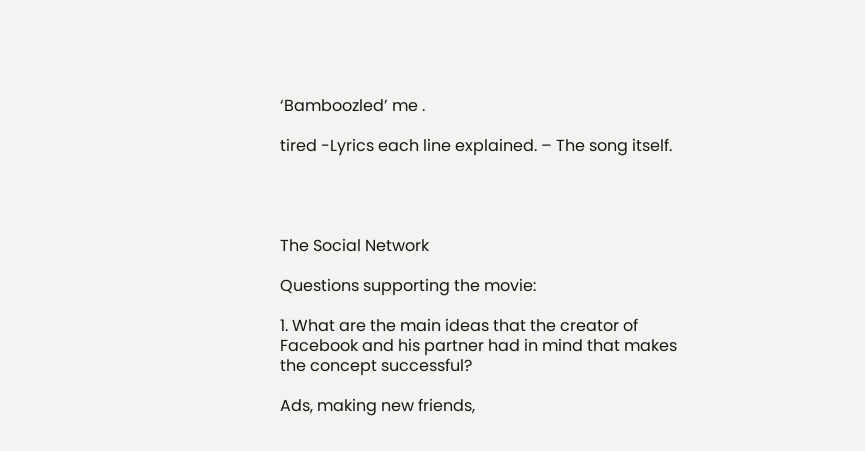‘Bamboozled’ me .

tired -Lyrics each line explained. – The song itself.




The Social Network

Questions supporting the movie:

1. What are the main ideas that the creator of Facebook and his partner had in mind that makes the concept successful?

Ads, making new friends,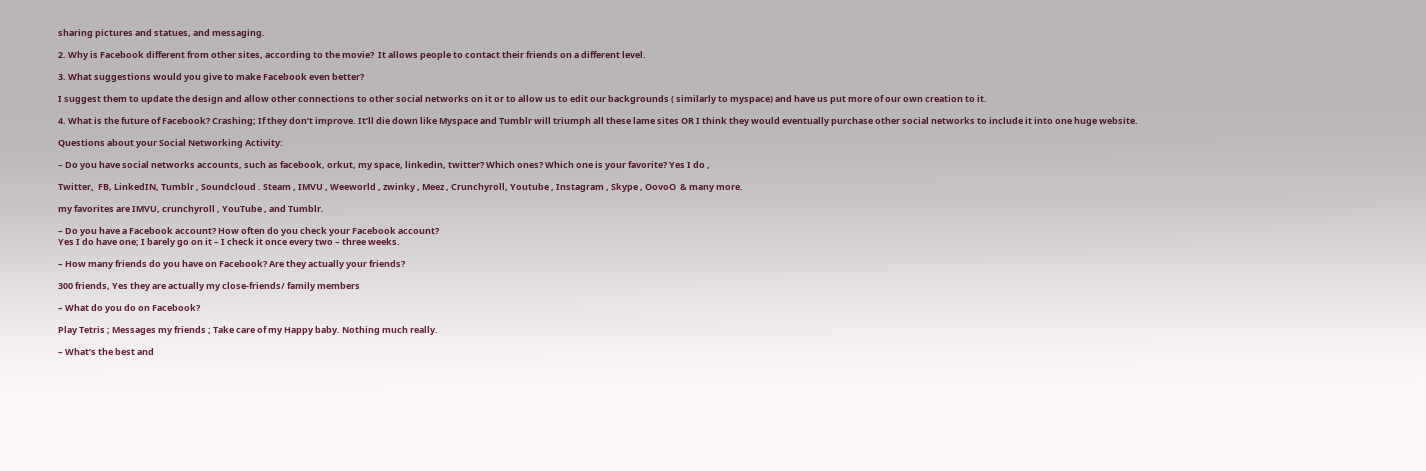sharing pictures and statues, and messaging.

2. Why is Facebook different from other sites, according to the movie?  It allows people to contact their friends on a different level.

3. What suggestions would you give to make Facebook even better?

I suggest them to update the design and allow other connections to other social networks on it or to allow us to edit our backgrounds ( similarly to myspace) and have us put more of our own creation to it.

4. What is the future of Facebook? Crashing; If they don’t improve. It’ll die down like Myspace and Tumblr will triumph all these lame sites OR I think they would eventually purchase other social networks to include it into one huge website.

Questions about your Social Networking Activity:

– Do you have social networks accounts, such as facebook, orkut, my space, linkedin, twitter? Which ones? Which one is your favorite? Yes I do ,

Twitter,  FB, LinkedIN, Tumblr , Soundcloud . Steam , IMVU , Weeworld , zwinky , Meez , Crunchyroll, Youtube , Instagram , Skype , OovoO  & many more.

my favorites are IMVU, crunchyroll , YouTube , and Tumblr.

– Do you have a Facebook account? How often do you check your Facebook account?
Yes I do have one; I barely go on it – I check it once every two – three weeks.

– How many friends do you have on Facebook? Are they actually your friends?

300 friends, Yes they are actually my close-friends/ family members

– What do you do on Facebook?

Play Tetris ; Messages my friends ; Take care of my Happy baby. Nothing much really.

– What’s the best and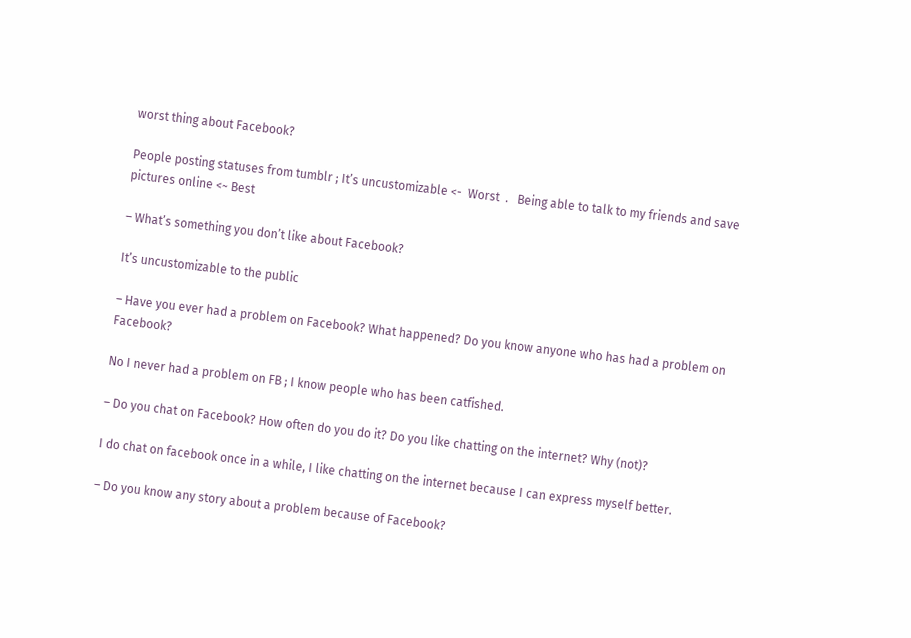worst thing about Facebook?

People posting statuses from tumblr ; It’s uncustomizable <-  Worst  .   Being able to talk to my friends and save pictures online <~ Best

– What’s something you don’t like about Facebook?

It’s uncustomizable to the public

– Have you ever had a problem on Facebook? What happened? Do you know anyone who has had a problem on Facebook?

No I never had a problem on FB ; I know people who has been catfished.

– Do you chat on Facebook? How often do you do it? Do you like chatting on the internet? Why (not)?

I do chat on facebook once in a while, I like chatting on the internet because I can express myself better.

– Do you know any story about a problem because of Facebook?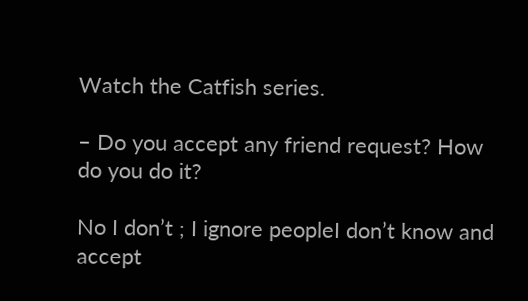Watch the Catfish series.

– Do you accept any friend request? How do you do it?

No I don’t ; I ignore peopleI don’t know and accept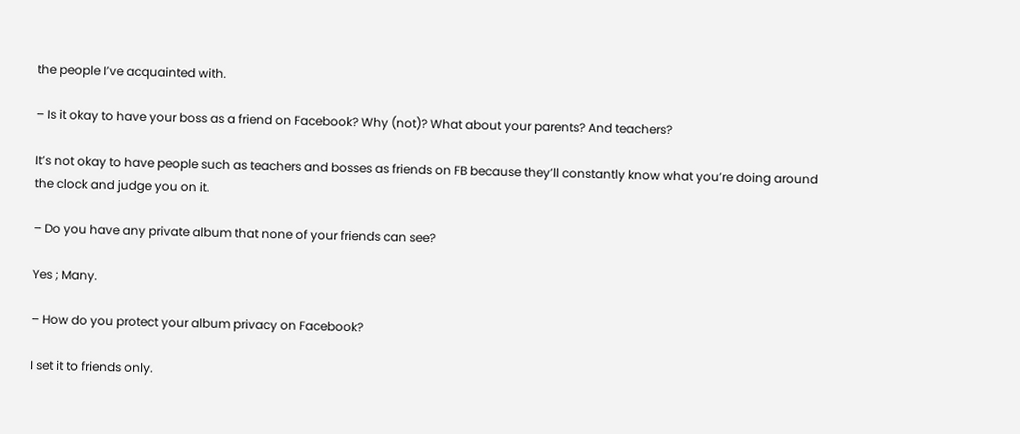the people I’ve acquainted with.

– Is it okay to have your boss as a friend on Facebook? Why (not)? What about your parents? And teachers?

It’s not okay to have people such as teachers and bosses as friends on FB because they’ll constantly know what you’re doing around the clock and judge you on it.

– Do you have any private album that none of your friends can see?

Yes ; Many.

– How do you protect your album privacy on Facebook?

I set it to friends only.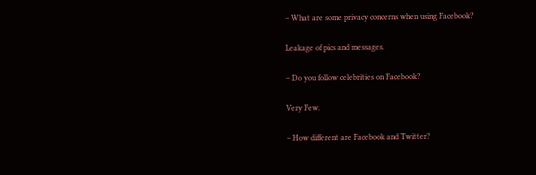– What are some privacy concerns when using Facebook?

Leakage of pics and messages.

– Do you follow celebrities on Facebook?

Very Few.

– How different are Facebook and Twitter?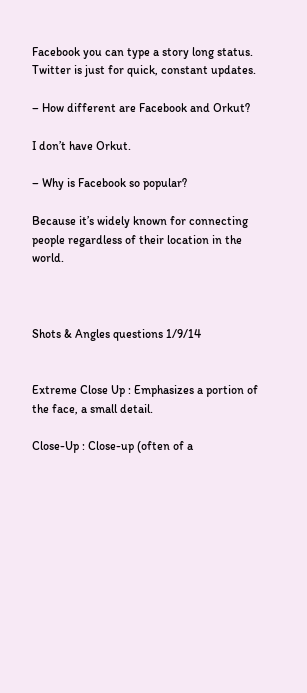Facebook you can type a story long status. Twitter is just for quick, constant updates.

– How different are Facebook and Orkut?

I don’t have Orkut.

– Why is Facebook so popular?

Because it’s widely known for connecting people regardless of their location in the world.



Shots & Angles questions 1/9/14


Extreme Close Up : Emphasizes a portion of the face, a small detail.

Close-Up : Close-up (often of a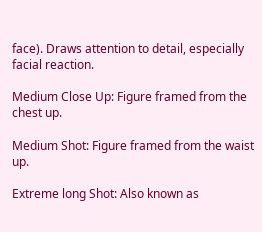face). Draws attention to detail, especially facial reaction.

Medium Close Up: Figure framed from the chest up.

Medium Shot: Figure framed from the waist up.

Extreme long Shot: Also known as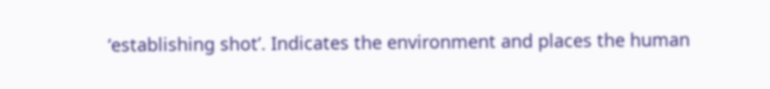‘establishing shot’. Indicates the environment and places the human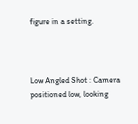figure in a setting.



Low Angled Shot : Camera positioned low, looking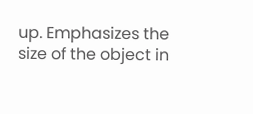up. Emphasizes the size of the object in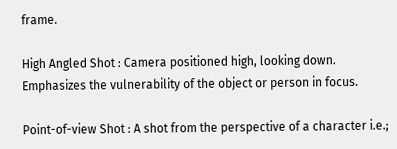frame.

High Angled Shot : Camera positioned high, looking down. Emphasizes the vulnerability of the object or person in focus.

Point-of-view Shot : A shot from the perspective of a character i.e.;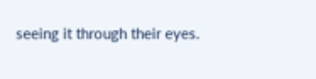seeing it through their eyes.